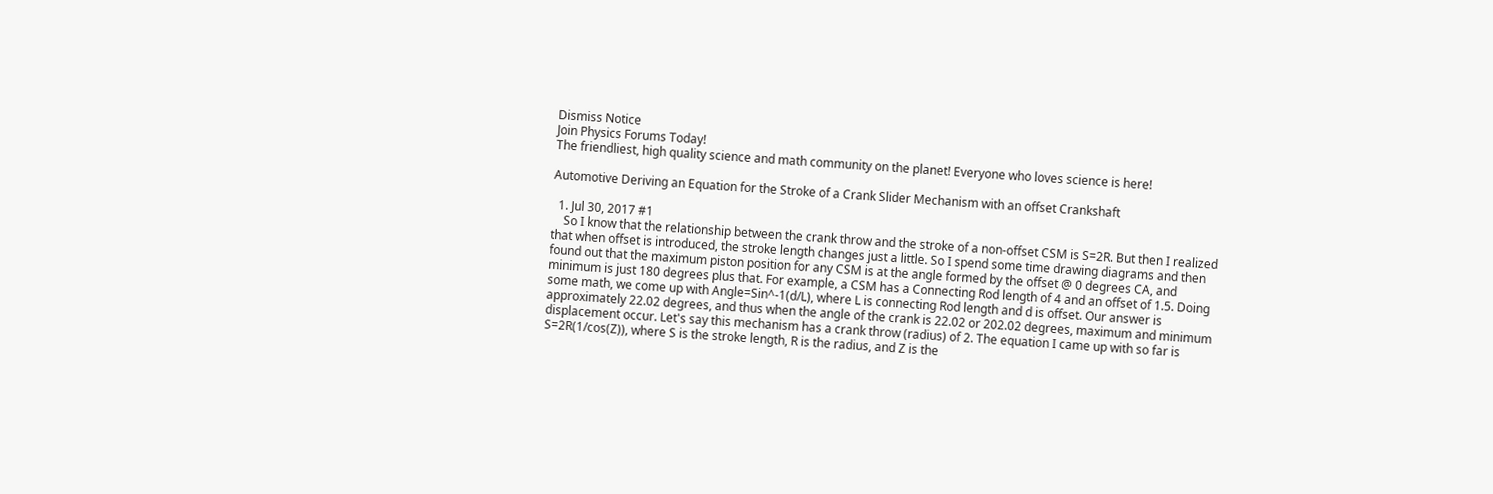Dismiss Notice
Join Physics Forums Today!
The friendliest, high quality science and math community on the planet! Everyone who loves science is here!

Automotive Deriving an Equation for the Stroke of a Crank Slider Mechanism with an offset Crankshaft

  1. Jul 30, 2017 #1
    So I know that the relationship between the crank throw and the stroke of a non-offset CSM is S=2R. But then I realized that when offset is introduced, the stroke length changes just a little. So I spend some time drawing diagrams and then found out that the maximum piston position for any CSM is at the angle formed by the offset @ 0 degrees CA, and minimum is just 180 degrees plus that. For example, a CSM has a Connecting Rod length of 4 and an offset of 1.5. Doing some math, we come up with Angle=Sin^-1(d/L), where L is connecting Rod length and d is offset. Our answer is approximately 22.02 degrees, and thus when the angle of the crank is 22.02 or 202.02 degrees, maximum and minimum displacement occur. Let's say this mechanism has a crank throw (radius) of 2. The equation I came up with so far is S=2R(1/cos(Z)), where S is the stroke length, R is the radius, and Z is the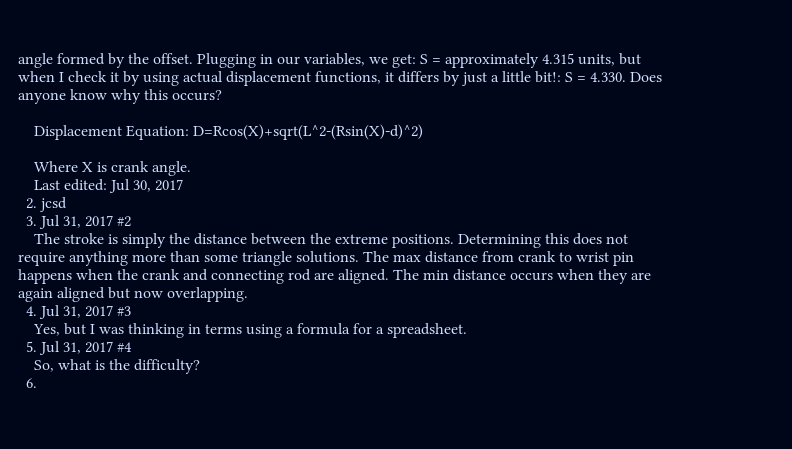angle formed by the offset. Plugging in our variables, we get: S = approximately 4.315 units, but when I check it by using actual displacement functions, it differs by just a little bit!: S = 4.330. Does anyone know why this occurs?

    Displacement Equation: D=Rcos(X)+sqrt(L^2-(Rsin(X)-d)^2)

    Where X is crank angle.
    Last edited: Jul 30, 2017
  2. jcsd
  3. Jul 31, 2017 #2
    The stroke is simply the distance between the extreme positions. Determining this does not require anything more than some triangle solutions. The max distance from crank to wrist pin happens when the crank and connecting rod are aligned. The min distance occurs when they are again aligned but now overlapping.
  4. Jul 31, 2017 #3
    Yes, but I was thinking in terms using a formula for a spreadsheet.
  5. Jul 31, 2017 #4
    So, what is the difficulty?
  6.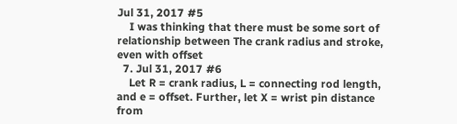Jul 31, 2017 #5
    I was thinking that there must be some sort of relationship between The crank radius and stroke, even with offset
  7. Jul 31, 2017 #6
    Let R = crank radius, L = connecting rod length, and e = offset. Further, let X = wrist pin distance from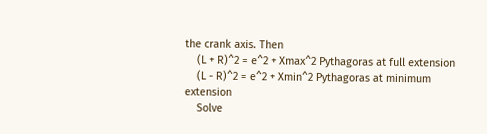the crank axis. Then
    (L + R)^2 = e^2 + Xmax^2 Pythagoras at full extension
    (L - R)^2 = e^2 + Xmin^2 Pythagoras at minimum extension
    Solve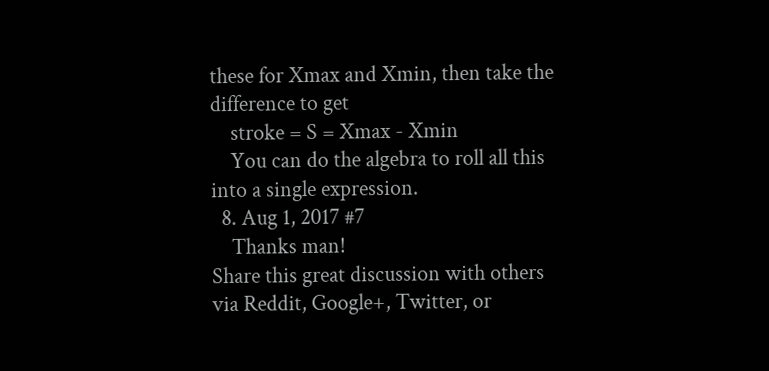these for Xmax and Xmin, then take the difference to get
    stroke = S = Xmax - Xmin
    You can do the algebra to roll all this into a single expression.
  8. Aug 1, 2017 #7
    Thanks man!
Share this great discussion with others via Reddit, Google+, Twitter, or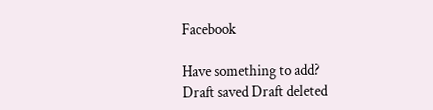Facebook

Have something to add?
Draft saved Draft deleted